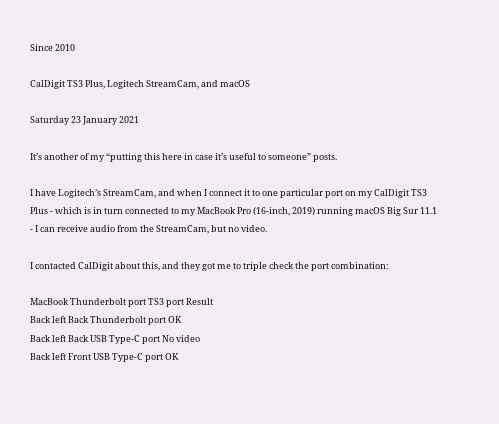Since 2010

CalDigit TS3 Plus, Logitech StreamCam, and macOS

Saturday 23 January 2021

It’s another of my “putting this here in case it’s useful to someone” posts.

I have Logitech’s StreamCam, and when I connect it to one particular port on my CalDigit TS3 Plus - which is in turn connected to my MacBook Pro (16-inch, 2019) running macOS Big Sur 11.1 - I can receive audio from the StreamCam, but no video.

I contacted CalDigit about this, and they got me to triple check the port combination:

MacBook Thunderbolt port TS3 port Result
Back left Back Thunderbolt port OK
Back left Back USB Type-C port No video
Back left Front USB Type-C port OK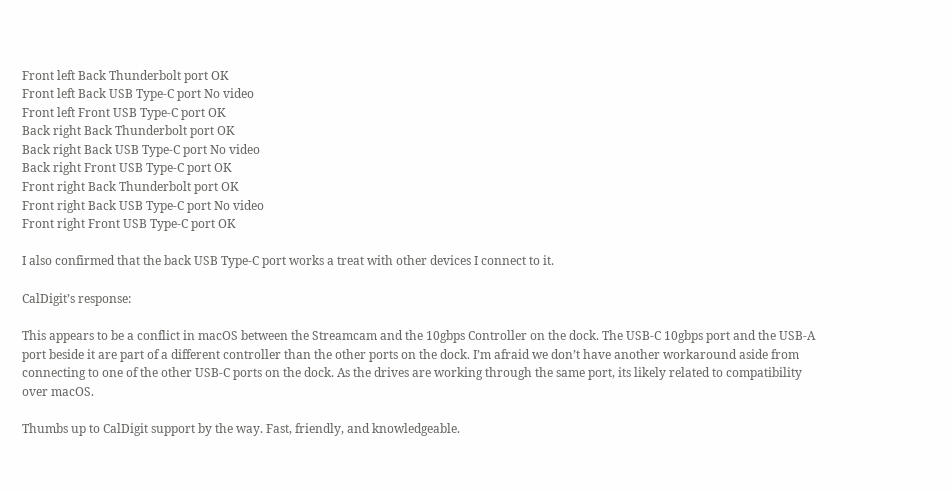Front left Back Thunderbolt port OK
Front left Back USB Type-C port No video
Front left Front USB Type-C port OK
Back right Back Thunderbolt port OK
Back right Back USB Type-C port No video
Back right Front USB Type-C port OK
Front right Back Thunderbolt port OK
Front right Back USB Type-C port No video
Front right Front USB Type-C port OK

I also confirmed that the back USB Type-C port works a treat with other devices I connect to it.

CalDigit’s response:

This appears to be a conflict in macOS between the Streamcam and the 10gbps Controller on the dock. The USB-C 10gbps port and the USB-A port beside it are part of a different controller than the other ports on the dock. I’m afraid we don’t have another workaround aside from connecting to one of the other USB-C ports on the dock. As the drives are working through the same port, its likely related to compatibility over macOS.

Thumbs up to CalDigit support by the way. Fast, friendly, and knowledgeable.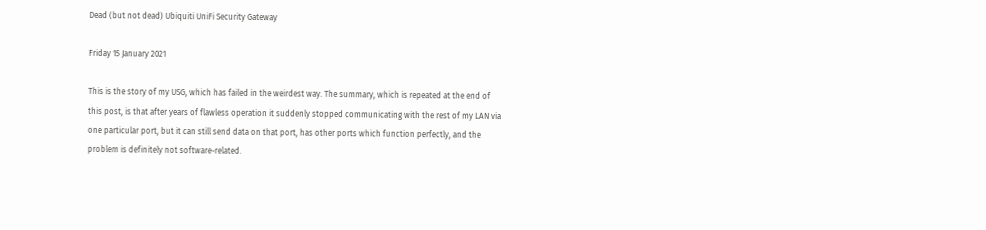Dead (but not dead) Ubiquiti UniFi Security Gateway

Friday 15 January 2021

This is the story of my USG, which has failed in the weirdest way. The summary, which is repeated at the end of this post, is that after years of flawless operation it suddenly stopped communicating with the rest of my LAN via one particular port, but it can still send data on that port, has other ports which function perfectly, and the problem is definitely not software-related.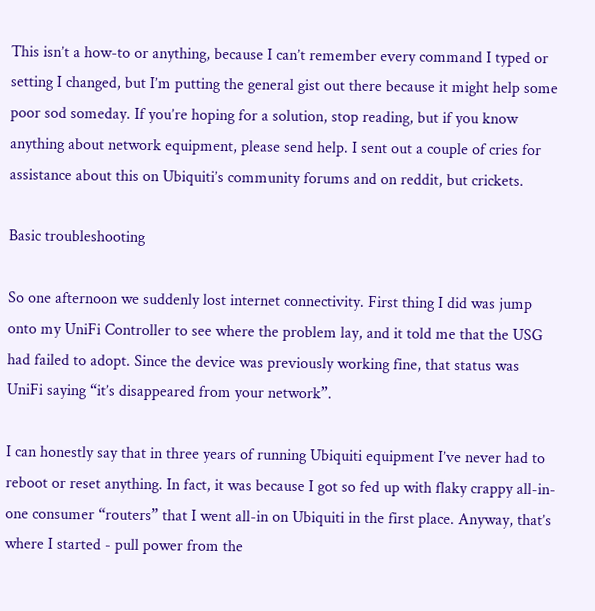This isn’t a how-to or anything, because I can’t remember every command I typed or setting I changed, but I’m putting the general gist out there because it might help some poor sod someday. If you’re hoping for a solution, stop reading, but if you know anything about network equipment, please send help. I sent out a couple of cries for assistance about this on Ubiquiti’s community forums and on reddit, but crickets.

Basic troubleshooting

So one afternoon we suddenly lost internet connectivity. First thing I did was jump onto my UniFi Controller to see where the problem lay, and it told me that the USG had failed to adopt. Since the device was previously working fine, that status was UniFi saying “it’s disappeared from your network”.

I can honestly say that in three years of running Ubiquiti equipment I’ve never had to reboot or reset anything. In fact, it was because I got so fed up with flaky crappy all-in-one consumer “routers” that I went all-in on Ubiquiti in the first place. Anyway, that’s where I started - pull power from the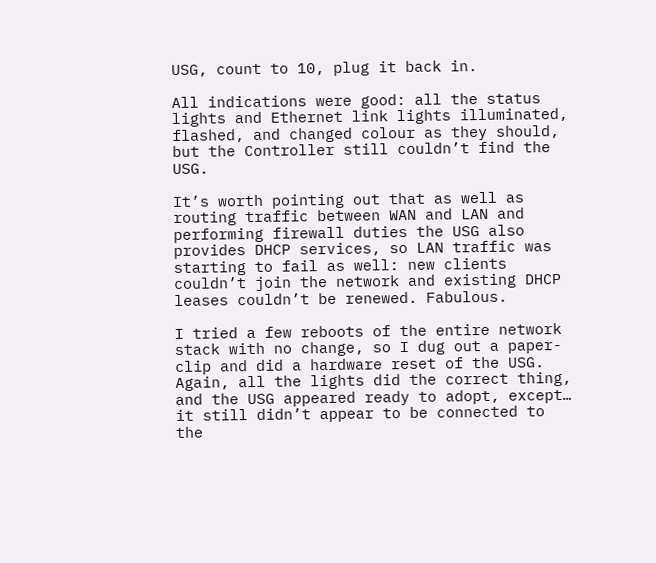USG, count to 10, plug it back in.

All indications were good: all the status lights and Ethernet link lights illuminated, flashed, and changed colour as they should, but the Controller still couldn’t find the USG.

It’s worth pointing out that as well as routing traffic between WAN and LAN and performing firewall duties the USG also provides DHCP services, so LAN traffic was starting to fail as well: new clients couldn’t join the network and existing DHCP leases couldn’t be renewed. Fabulous.

I tried a few reboots of the entire network stack with no change, so I dug out a paper-clip and did a hardware reset of the USG. Again, all the lights did the correct thing, and the USG appeared ready to adopt, except… it still didn’t appear to be connected to the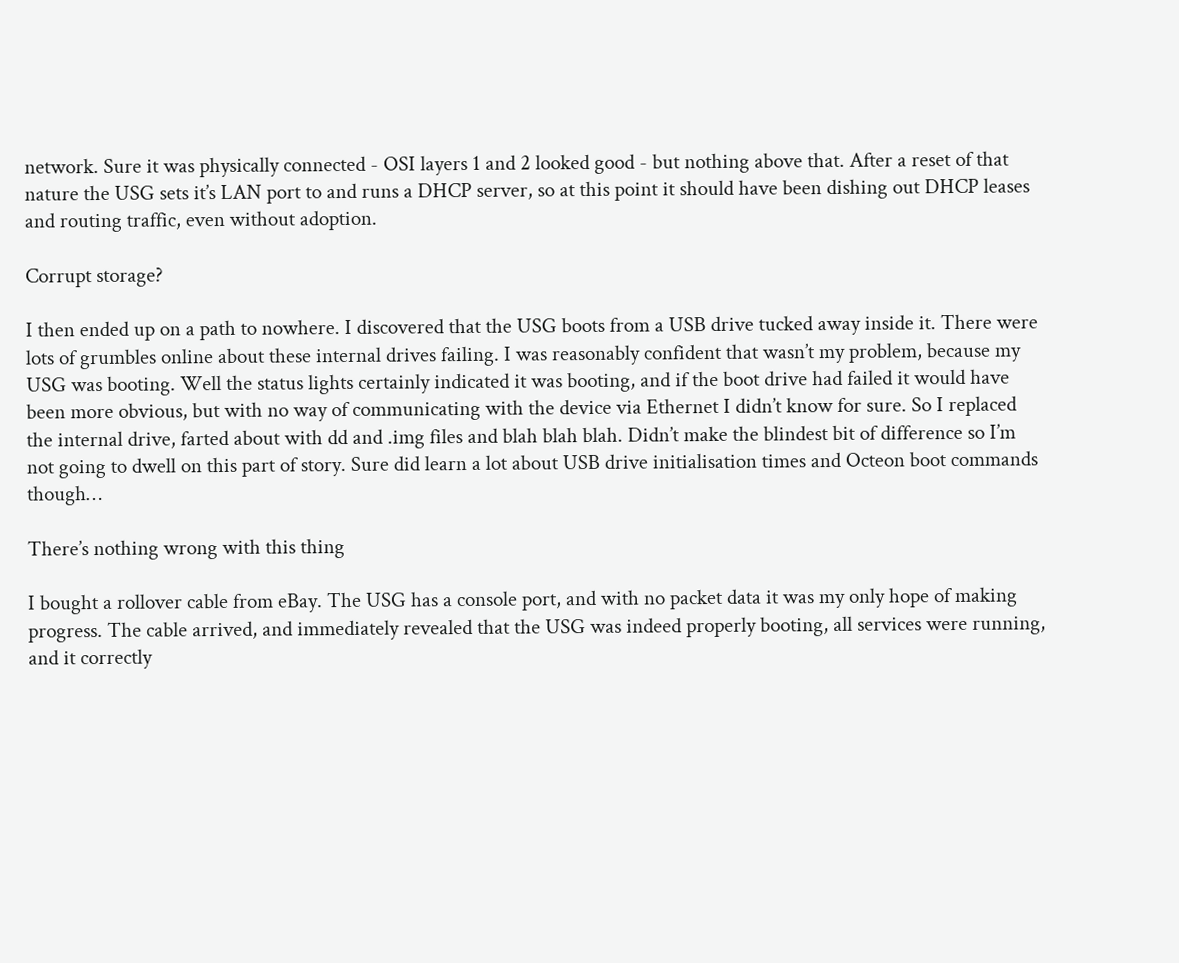network. Sure it was physically connected - OSI layers 1 and 2 looked good - but nothing above that. After a reset of that nature the USG sets it’s LAN port to and runs a DHCP server, so at this point it should have been dishing out DHCP leases and routing traffic, even without adoption.

Corrupt storage?

I then ended up on a path to nowhere. I discovered that the USG boots from a USB drive tucked away inside it. There were lots of grumbles online about these internal drives failing. I was reasonably confident that wasn’t my problem, because my USG was booting. Well the status lights certainly indicated it was booting, and if the boot drive had failed it would have been more obvious, but with no way of communicating with the device via Ethernet I didn’t know for sure. So I replaced the internal drive, farted about with dd and .img files and blah blah blah. Didn’t make the blindest bit of difference so I’m not going to dwell on this part of story. Sure did learn a lot about USB drive initialisation times and Octeon boot commands though…

There’s nothing wrong with this thing

I bought a rollover cable from eBay. The USG has a console port, and with no packet data it was my only hope of making progress. The cable arrived, and immediately revealed that the USG was indeed properly booting, all services were running, and it correctly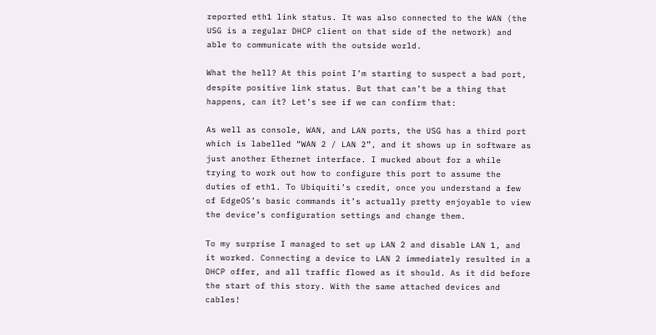reported eth1 link status. It was also connected to the WAN (the USG is a regular DHCP client on that side of the network) and able to communicate with the outside world.

What the hell? At this point I’m starting to suspect a bad port, despite positive link status. But that can’t be a thing that happens, can it? Let’s see if we can confirm that:

As well as console, WAN, and LAN ports, the USG has a third port which is labelled “WAN 2 / LAN 2”, and it shows up in software as just another Ethernet interface. I mucked about for a while trying to work out how to configure this port to assume the duties of eth1. To Ubiquiti’s credit, once you understand a few of EdgeOS’s basic commands it’s actually pretty enjoyable to view the device’s configuration settings and change them.

To my surprise I managed to set up LAN 2 and disable LAN 1, and it worked. Connecting a device to LAN 2 immediately resulted in a DHCP offer, and all traffic flowed as it should. As it did before the start of this story. With the same attached devices and cables!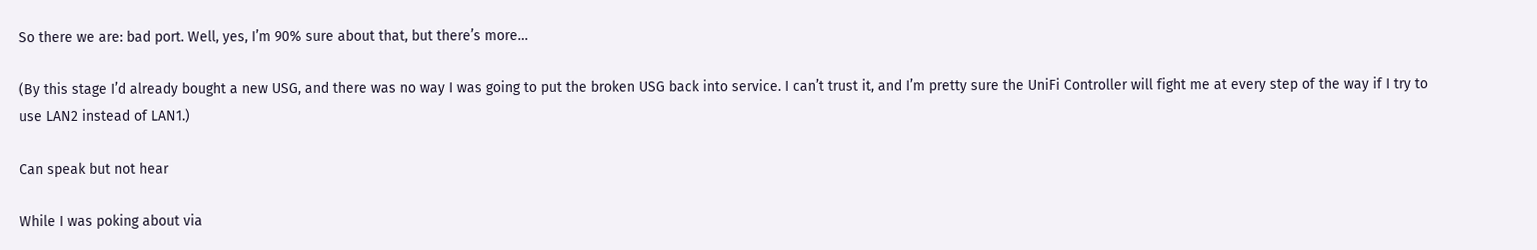So there we are: bad port. Well, yes, I’m 90% sure about that, but there’s more…

(By this stage I’d already bought a new USG, and there was no way I was going to put the broken USG back into service. I can’t trust it, and I’m pretty sure the UniFi Controller will fight me at every step of the way if I try to use LAN2 instead of LAN1.)

Can speak but not hear

While I was poking about via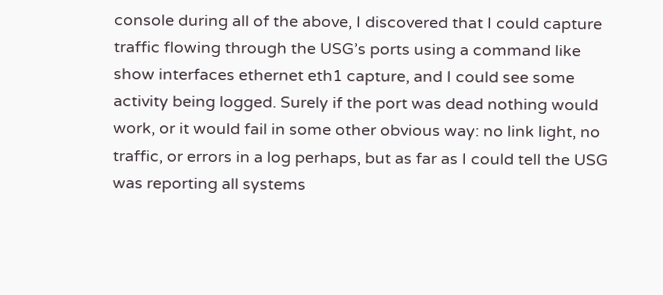console during all of the above, I discovered that I could capture traffic flowing through the USG’s ports using a command like show interfaces ethernet eth1 capture, and I could see some activity being logged. Surely if the port was dead nothing would work, or it would fail in some other obvious way: no link light, no traffic, or errors in a log perhaps, but as far as I could tell the USG was reporting all systems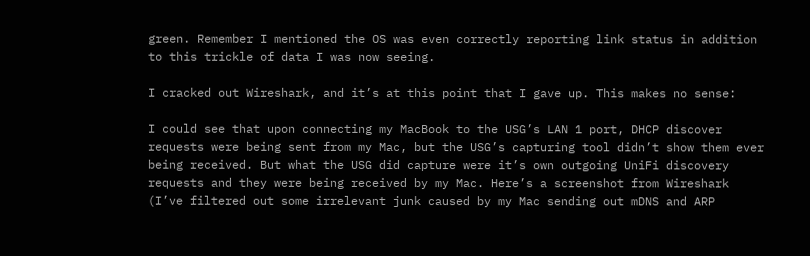green. Remember I mentioned the OS was even correctly reporting link status in addition to this trickle of data I was now seeing.

I cracked out Wireshark, and it’s at this point that I gave up. This makes no sense:

I could see that upon connecting my MacBook to the USG’s LAN 1 port, DHCP discover requests were being sent from my Mac, but the USG’s capturing tool didn’t show them ever being received. But what the USG did capture were it’s own outgoing UniFi discovery requests and they were being received by my Mac. Here’s a screenshot from Wireshark (I’ve filtered out some irrelevant junk caused by my Mac sending out mDNS and ARP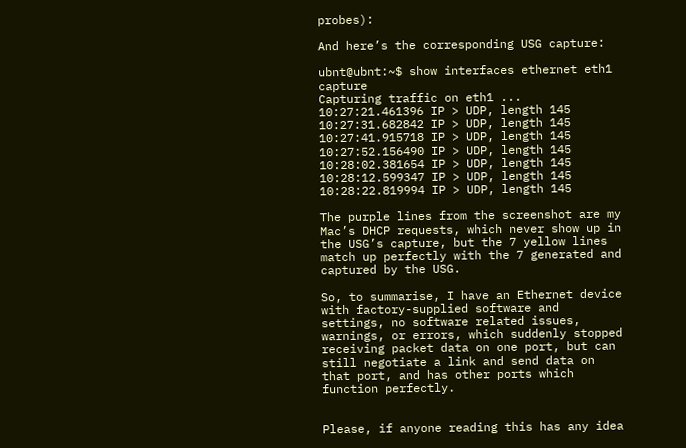probes):

And here’s the corresponding USG capture:

ubnt@ubnt:~$ show interfaces ethernet eth1 capture
Capturing traffic on eth1 ...
10:27:21.461396 IP > UDP, length 145
10:27:31.682842 IP > UDP, length 145
10:27:41.915718 IP > UDP, length 145
10:27:52.156490 IP > UDP, length 145
10:28:02.381654 IP > UDP, length 145
10:28:12.599347 IP > UDP, length 145
10:28:22.819994 IP > UDP, length 145

The purple lines from the screenshot are my Mac’s DHCP requests, which never show up in the USG’s capture, but the 7 yellow lines match up perfectly with the 7 generated and captured by the USG.

So, to summarise, I have an Ethernet device with factory-supplied software and settings, no software related issues, warnings, or errors, which suddenly stopped receiving packet data on one port, but can still negotiate a link and send data on that port, and has other ports which function perfectly.


Please, if anyone reading this has any idea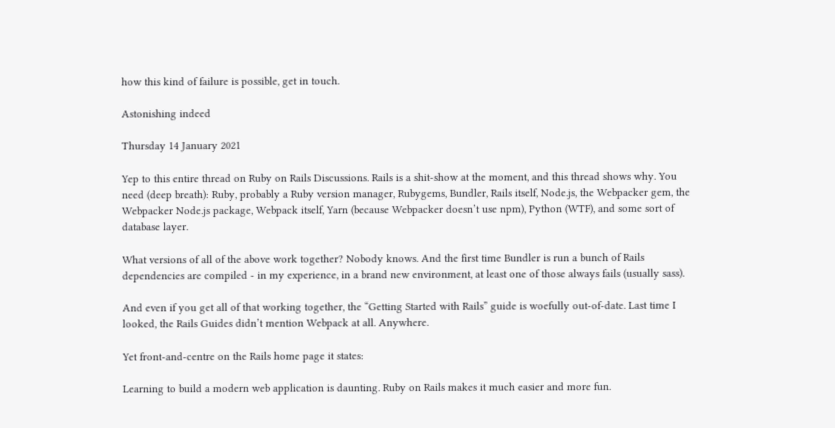how this kind of failure is possible, get in touch.

Astonishing indeed

Thursday 14 January 2021

Yep to this entire thread on Ruby on Rails Discussions. Rails is a shit-show at the moment, and this thread shows why. You need (deep breath): Ruby, probably a Ruby version manager, Rubygems, Bundler, Rails itself, Node.js, the Webpacker gem, the Webpacker Node.js package, Webpack itself, Yarn (because Webpacker doesn’t use npm), Python (WTF), and some sort of database layer.

What versions of all of the above work together? Nobody knows. And the first time Bundler is run a bunch of Rails dependencies are compiled - in my experience, in a brand new environment, at least one of those always fails (usually sass).

And even if you get all of that working together, the “Getting Started with Rails” guide is woefully out-of-date. Last time I looked, the Rails Guides didn’t mention Webpack at all. Anywhere.

Yet front-and-centre on the Rails home page it states:

Learning to build a modern web application is daunting. Ruby on Rails makes it much easier and more fun.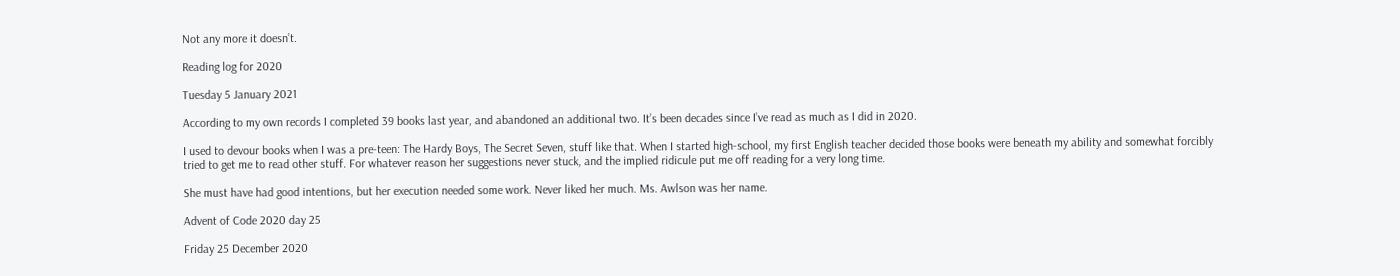Not any more it doesn’t.

Reading log for 2020

Tuesday 5 January 2021

According to my own records I completed 39 books last year, and abandoned an additional two. It’s been decades since I’ve read as much as I did in 2020.

I used to devour books when I was a pre-teen: The Hardy Boys, The Secret Seven, stuff like that. When I started high-school, my first English teacher decided those books were beneath my ability and somewhat forcibly tried to get me to read other stuff. For whatever reason her suggestions never stuck, and the implied ridicule put me off reading for a very long time.

She must have had good intentions, but her execution needed some work. Never liked her much. Ms. Awlson was her name.

Advent of Code 2020 day 25

Friday 25 December 2020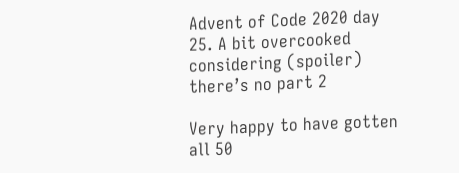Advent of Code 2020 day 25. A bit overcooked considering (spoiler) there’s no part 2

Very happy to have gotten all 50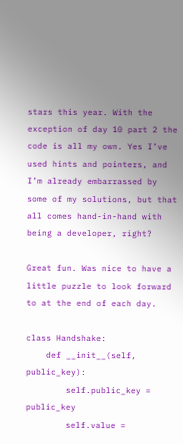stars this year. With the exception of day 10 part 2 the code is all my own. Yes I’ve used hints and pointers, and I’m already embarrassed by some of my solutions, but that all comes hand-in-hand with being a developer, right?

Great fun. Was nice to have a little puzzle to look forward to at the end of each day.

class Handshake:
    def __init__(self, public_key):
        self.public_key = public_key
        self.value =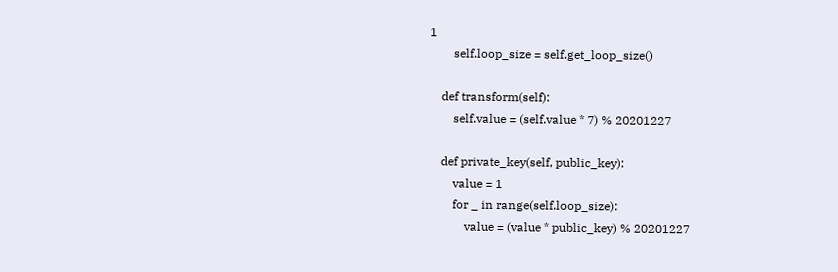1
        self.loop_size = self.get_loop_size()

    def transform(self):
        self.value = (self.value * 7) % 20201227

    def private_key(self, public_key):
        value = 1
        for _ in range(self.loop_size):
            value = (value * public_key) % 20201227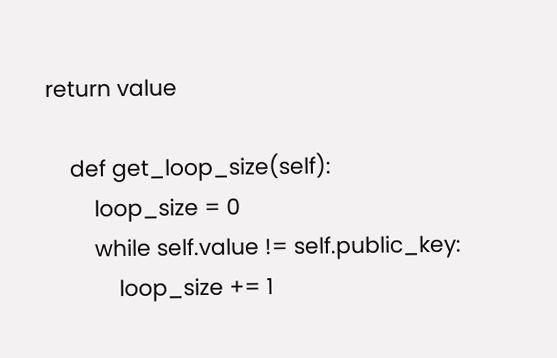return value

    def get_loop_size(self):
        loop_size = 0
        while self.value != self.public_key:
            loop_size += 1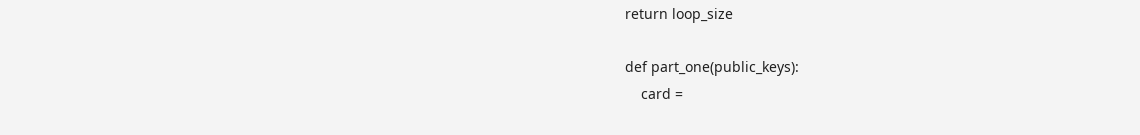return loop_size

def part_one(public_keys):
    card =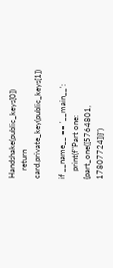Handshake(public_keys[0])
    return card.private_key(public_keys[1])

if __name__ == '__main__':
    print(f"Part one: {part_one([5764801, 17807724])}")